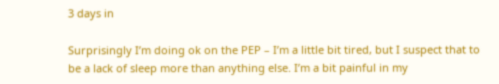3 days in

Surprisingly I’m doing ok on the PEP – I’m a little bit tired, but I suspect that to be a lack of sleep more than anything else. I’m a bit painful in my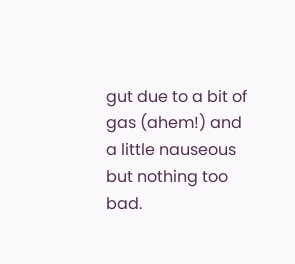gut due to a bit of gas (ahem!) and a little nauseous but nothing too bad.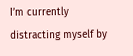I’m currently distracting myself by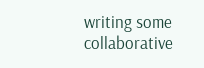writing some collaborative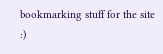bookmarking stuff for the site :)